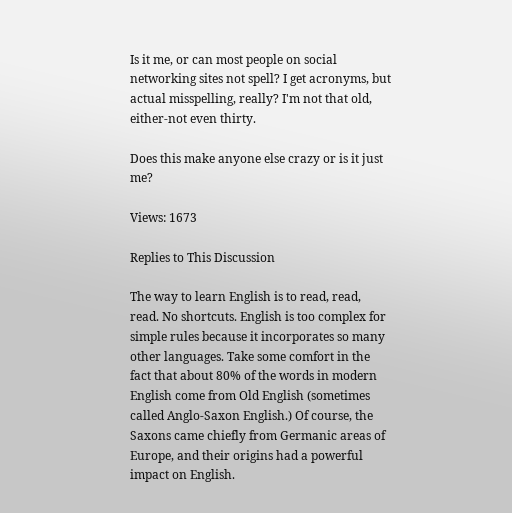Is it me, or can most people on social networking sites not spell? I get acronyms, but actual misspelling, really? I'm not that old, either-not even thirty.

Does this make anyone else crazy or is it just me?

Views: 1673

Replies to This Discussion

The way to learn English is to read, read, read. No shortcuts. English is too complex for simple rules because it incorporates so many other languages. Take some comfort in the fact that about 80% of the words in modern English come from Old English (sometimes called Anglo-Saxon English.) Of course, the Saxons came chiefly from Germanic areas of Europe, and their origins had a powerful impact on English.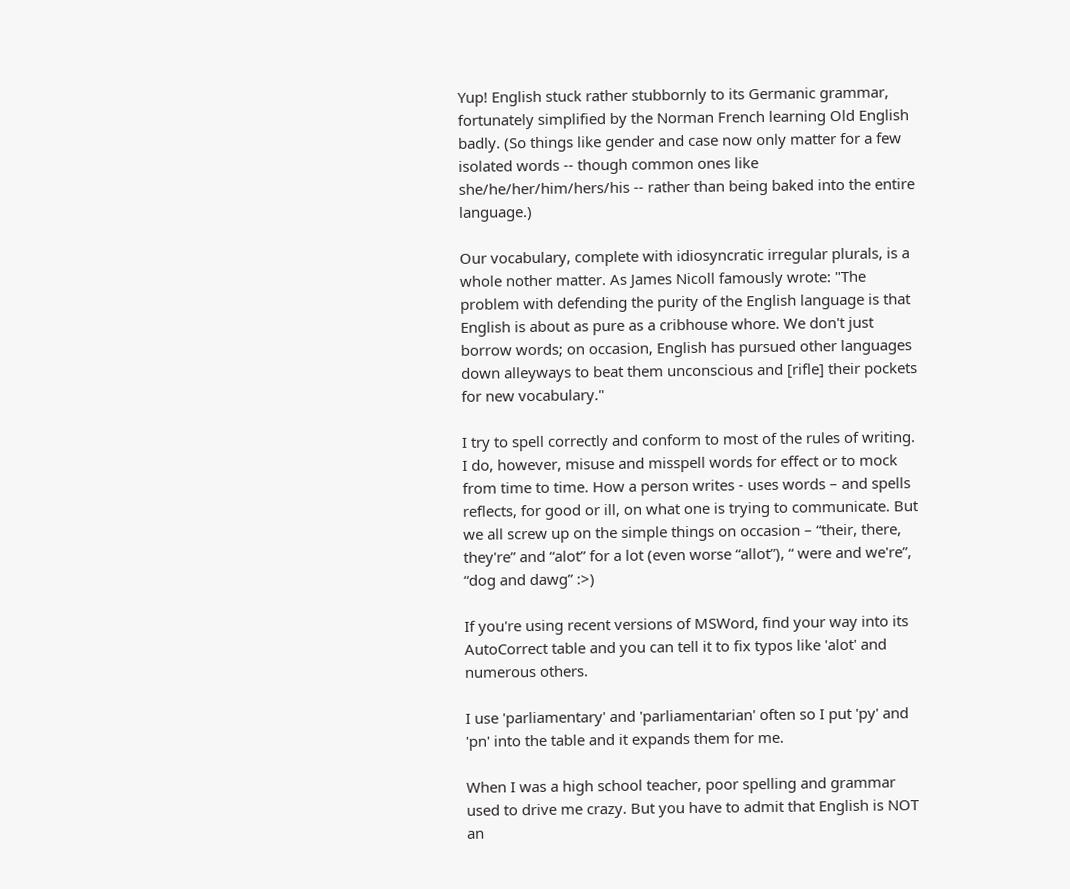Yup! English stuck rather stubbornly to its Germanic grammar, fortunately simplified by the Norman French learning Old English badly. (So things like gender and case now only matter for a few isolated words -- though common ones like she/he/her/him/hers/his -- rather than being baked into the entire language.)

Our vocabulary, complete with idiosyncratic irregular plurals, is a whole nother matter. As James Nicoll famously wrote: "The problem with defending the purity of the English language is that English is about as pure as a cribhouse whore. We don't just borrow words; on occasion, English has pursued other languages down alleyways to beat them unconscious and [rifle] their pockets for new vocabulary."

I try to spell correctly and conform to most of the rules of writing. I do, however, misuse and misspell words for effect or to mock from time to time. How a person writes - uses words – and spells reflects, for good or ill, on what one is trying to communicate. But we all screw up on the simple things on occasion – “their, there, they're” and “alot” for a lot (even worse “allot”), “ were and we're”, “dog and dawg” :>)

If you're using recent versions of MSWord, find your way into its AutoCorrect table and you can tell it to fix typos like 'alot' and numerous others.

I use 'parliamentary' and 'parliamentarian' often so I put 'py' and 'pn' into the table and it expands them for me.

When I was a high school teacher, poor spelling and grammar used to drive me crazy. But you have to admit that English is NOT an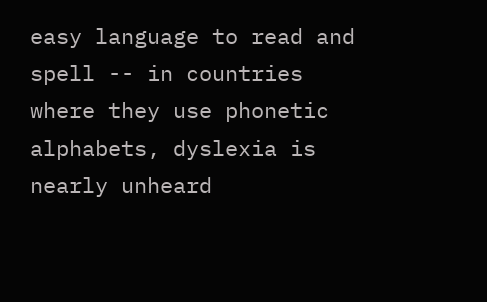easy language to read and spell -- in countries where they use phonetic alphabets, dyslexia is nearly unheard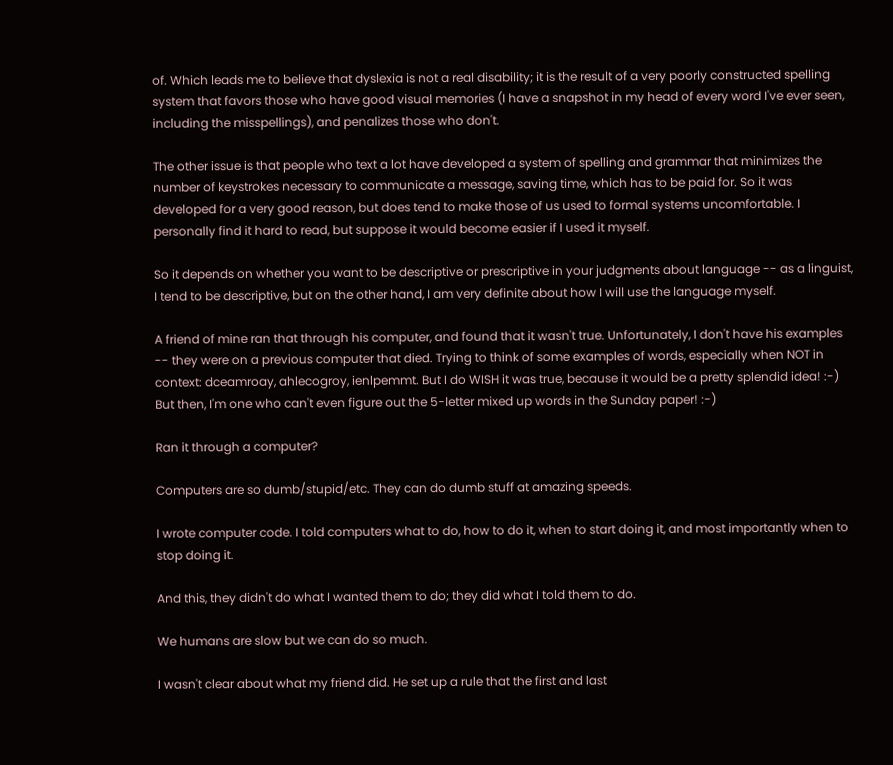of. Which leads me to believe that dyslexia is not a real disability; it is the result of a very poorly constructed spelling system that favors those who have good visual memories (I have a snapshot in my head of every word I've ever seen, including the misspellings), and penalizes those who don't.

The other issue is that people who text a lot have developed a system of spelling and grammar that minimizes the number of keystrokes necessary to communicate a message, saving time, which has to be paid for. So it was developed for a very good reason, but does tend to make those of us used to formal systems uncomfortable. I personally find it hard to read, but suppose it would become easier if I used it myself.

So it depends on whether you want to be descriptive or prescriptive in your judgments about language -- as a linguist, I tend to be descriptive, but on the other hand, I am very definite about how I will use the language myself.

A friend of mine ran that through his computer, and found that it wasn't true. Unfortunately, I don't have his examples -- they were on a previous computer that died. Trying to think of some examples of words, especially when NOT in context: dceamroay, ahlecogroy, ienlpemmt. But I do WISH it was true, because it would be a pretty splendid idea! :-) But then, I'm one who can't even figure out the 5-letter mixed up words in the Sunday paper! :-)

Ran it through a computer?

Computers are so dumb/stupid/etc. They can do dumb stuff at amazing speeds.

I wrote computer code. I told computers what to do, how to do it, when to start doing it, and most importantly when to stop doing it.

And this, they didn't do what I wanted them to do; they did what I told them to do.

We humans are slow but we can do so much.

I wasn't clear about what my friend did. He set up a rule that the first and last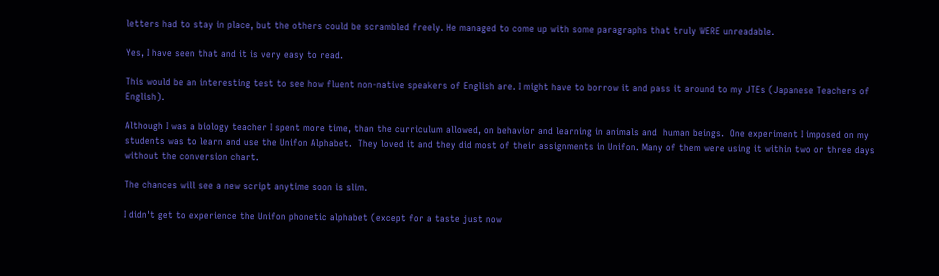letters had to stay in place, but the others could be scrambled freely. He managed to come up with some paragraphs that truly WERE unreadable.

Yes, I have seen that and it is very easy to read.

This would be an interesting test to see how fluent non-native speakers of English are. I might have to borrow it and pass it around to my JTEs (Japanese Teachers of English).

Although I was a biology teacher I spent more time, than the curriculum allowed, on behavior and learning in animals and  human beings.  One experiment I imposed on my students was to learn and use the Unifon Alphabet.  They loved it and they did most of their assignments in Unifon. Many of them were using it within two or three days without the conversion chart.

The chances will see a new script anytime soon is slim.

I didn't get to experience the Unifon phonetic alphabet (except for a taste just now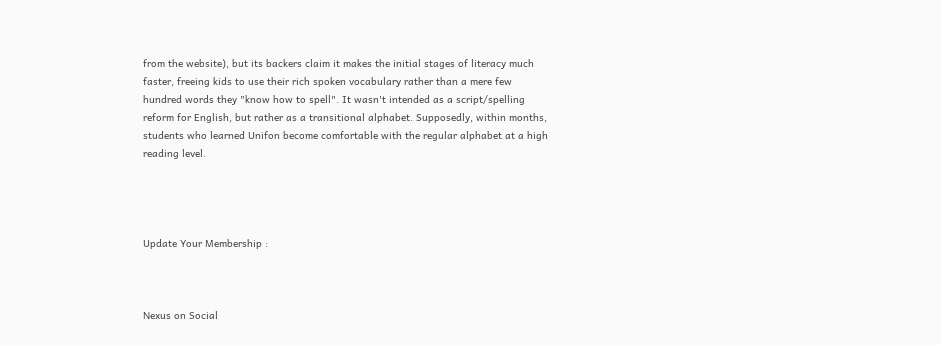from the website), but its backers claim it makes the initial stages of literacy much faster, freeing kids to use their rich spoken vocabulary rather than a mere few hundred words they "know how to spell". It wasn't intended as a script/spelling reform for English, but rather as a transitional alphabet. Supposedly, within months, students who learned Unifon become comfortable with the regular alphabet at a high reading level.




Update Your Membership :



Nexus on Social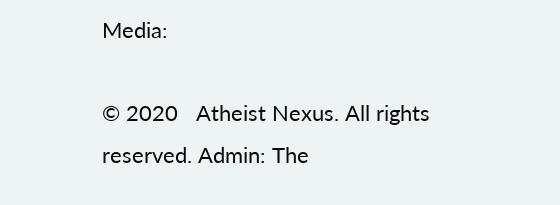Media:

© 2020   Atheist Nexus. All rights reserved. Admin: The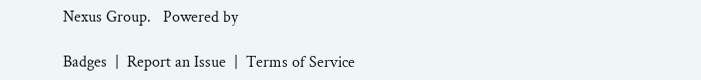Nexus Group.   Powered by

Badges  |  Report an Issue  |  Terms of Service